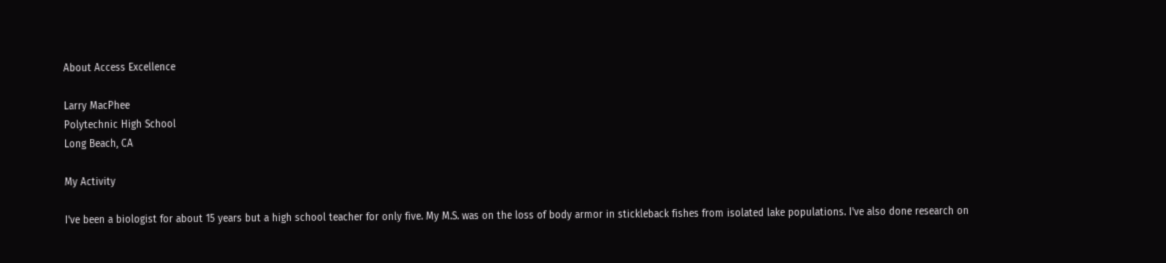About Access Excellence

Larry MacPhee
Polytechnic High School
Long Beach, CA

My Activity

I've been a biologist for about 15 years but a high school teacher for only five. My M.S. was on the loss of body armor in stickleback fishes from isolated lake populations. I've also done research on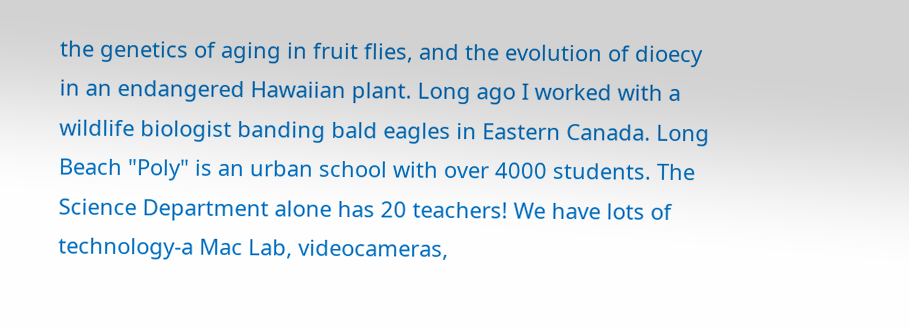the genetics of aging in fruit flies, and the evolution of dioecy in an endangered Hawaiian plant. Long ago I worked with a wildlife biologist banding bald eagles in Eastern Canada. Long Beach "Poly" is an urban school with over 4000 students. The Science Department alone has 20 teachers! We have lots of technology-a Mac Lab, videocameras,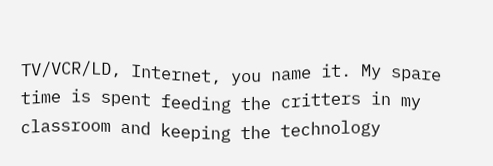TV/VCR/LD, Internet, you name it. My spare time is spent feeding the critters in my classroom and keeping the technology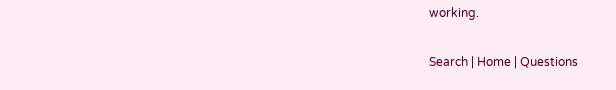working.

Search | Home | Questions